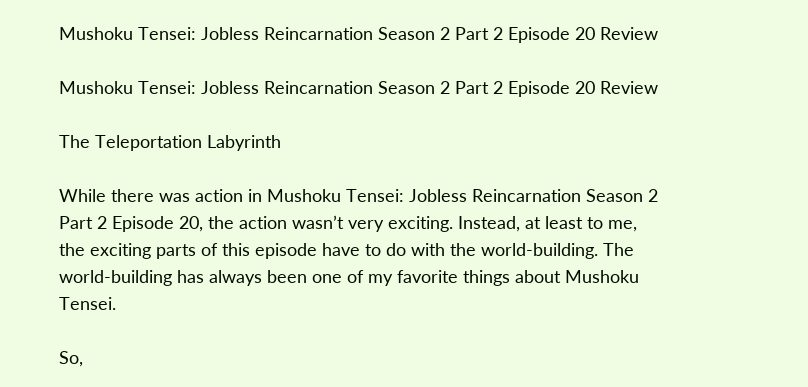Mushoku Tensei: Jobless Reincarnation Season 2 Part 2 Episode 20 Review

Mushoku Tensei: Jobless Reincarnation Season 2 Part 2 Episode 20 Review

The Teleportation Labyrinth

While there was action in Mushoku Tensei: Jobless Reincarnation Season 2 Part 2 Episode 20, the action wasn’t very exciting. Instead, at least to me, the exciting parts of this episode have to do with the world-building. The world-building has always been one of my favorite things about Mushoku Tensei.

So,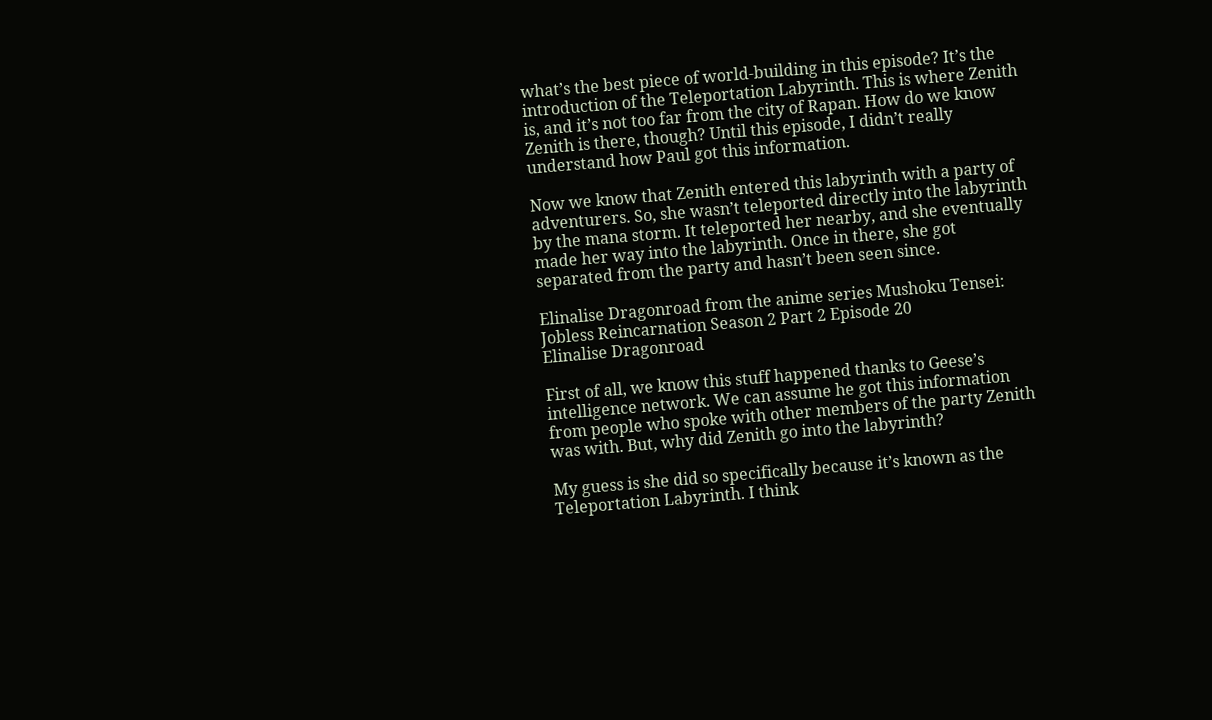what’s the best piece of world-building in this episode? It’s the introduction of the Teleportation Labyrinth. This is where Zenith is, and it’s not too far from the city of Rapan. How do we know Zenith is there, though? Until this episode, I didn’t really understand how Paul got this information.

Now we know that Zenith entered this labyrinth with a party of adventurers. So, she wasn’t teleported directly into the labyrinth by the mana storm. It teleported her nearby, and she eventually made her way into the labyrinth. Once in there, she got separated from the party and hasn’t been seen since.

Elinalise Dragonroad from the anime series Mushoku Tensei: Jobless Reincarnation Season 2 Part 2 Episode 20
Elinalise Dragonroad

First of all, we know this stuff happened thanks to Geese’s intelligence network. We can assume he got this information from people who spoke with other members of the party Zenith was with. But, why did Zenith go into the labyrinth?

My guess is she did so specifically because it’s known as the Teleportation Labyrinth. I think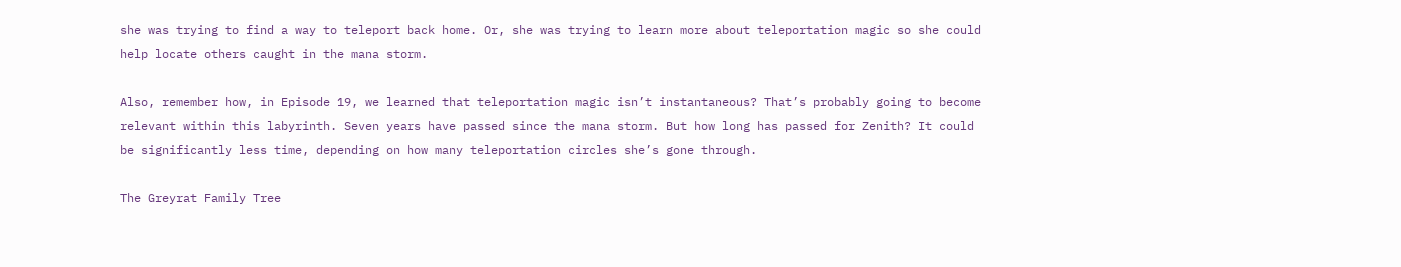she was trying to find a way to teleport back home. Or, she was trying to learn more about teleportation magic so she could help locate others caught in the mana storm.

Also, remember how, in Episode 19, we learned that teleportation magic isn’t instantaneous? That’s probably going to become relevant within this labyrinth. Seven years have passed since the mana storm. But how long has passed for Zenith? It could be significantly less time, depending on how many teleportation circles she’s gone through.

The Greyrat Family Tree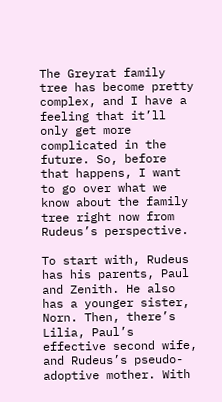The Greyrat family tree has become pretty complex, and I have a feeling that it’ll only get more complicated in the future. So, before that happens, I want to go over what we know about the family tree right now from Rudeus’s perspective.

To start with, Rudeus has his parents, Paul and Zenith. He also has a younger sister, Norn. Then, there’s Lilia, Paul’s effective second wife, and Rudeus’s pseudo-adoptive mother. With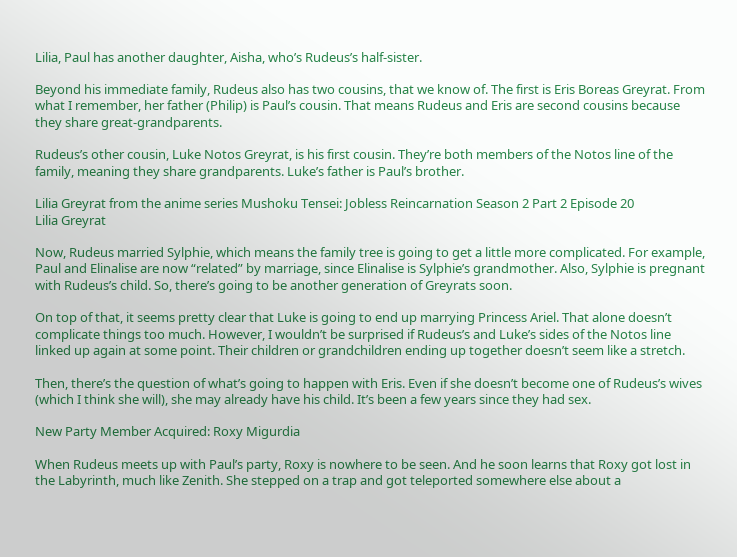Lilia, Paul has another daughter, Aisha, who’s Rudeus’s half-sister.

Beyond his immediate family, Rudeus also has two cousins, that we know of. The first is Eris Boreas Greyrat. From what I remember, her father (Philip) is Paul’s cousin. That means Rudeus and Eris are second cousins because they share great-grandparents.

Rudeus’s other cousin, Luke Notos Greyrat, is his first cousin. They’re both members of the Notos line of the family, meaning they share grandparents. Luke’s father is Paul’s brother.

Lilia Greyrat from the anime series Mushoku Tensei: Jobless Reincarnation Season 2 Part 2 Episode 20
Lilia Greyrat

Now, Rudeus married Sylphie, which means the family tree is going to get a little more complicated. For example, Paul and Elinalise are now “related” by marriage, since Elinalise is Sylphie’s grandmother. Also, Sylphie is pregnant with Rudeus’s child. So, there’s going to be another generation of Greyrats soon.

On top of that, it seems pretty clear that Luke is going to end up marrying Princess Ariel. That alone doesn’t complicate things too much. However, I wouldn’t be surprised if Rudeus’s and Luke’s sides of the Notos line linked up again at some point. Their children or grandchildren ending up together doesn’t seem like a stretch.

Then, there’s the question of what’s going to happen with Eris. Even if she doesn’t become one of Rudeus’s wives (which I think she will), she may already have his child. It’s been a few years since they had sex.

New Party Member Acquired: Roxy Migurdia

When Rudeus meets up with Paul’s party, Roxy is nowhere to be seen. And he soon learns that Roxy got lost in the Labyrinth, much like Zenith. She stepped on a trap and got teleported somewhere else about a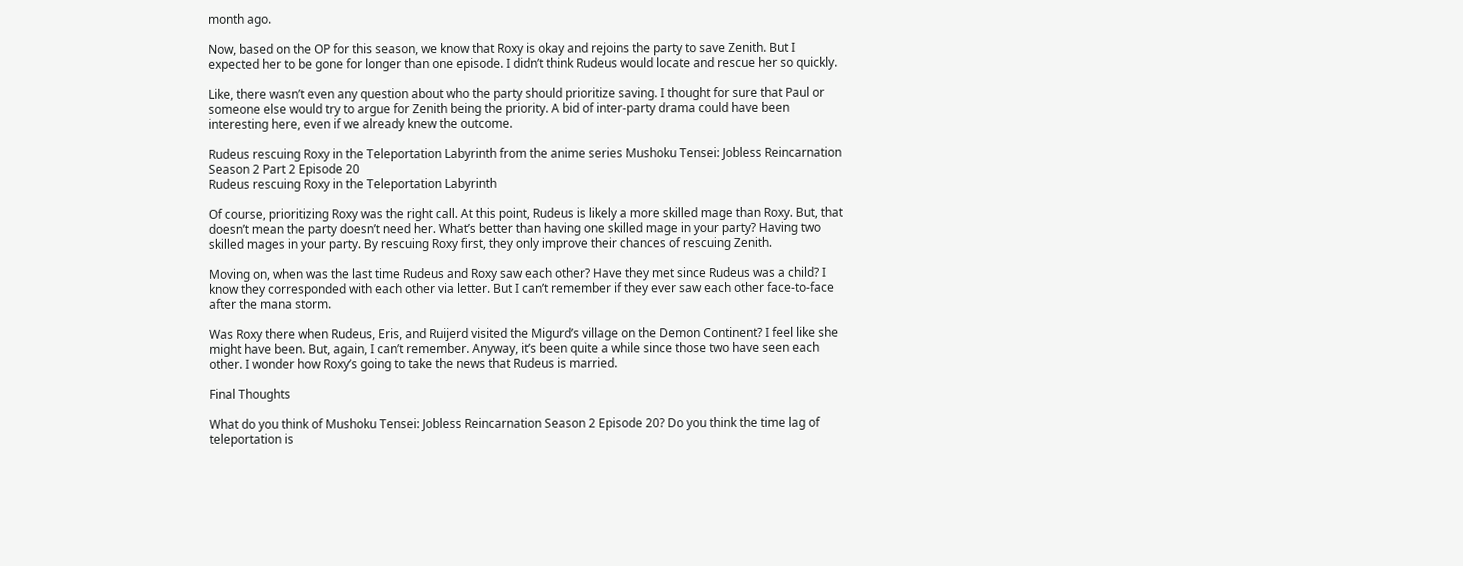month ago.

Now, based on the OP for this season, we know that Roxy is okay and rejoins the party to save Zenith. But I expected her to be gone for longer than one episode. I didn’t think Rudeus would locate and rescue her so quickly.

Like, there wasn’t even any question about who the party should prioritize saving. I thought for sure that Paul or someone else would try to argue for Zenith being the priority. A bid of inter-party drama could have been interesting here, even if we already knew the outcome.

Rudeus rescuing Roxy in the Teleportation Labyrinth from the anime series Mushoku Tensei: Jobless Reincarnation Season 2 Part 2 Episode 20
Rudeus rescuing Roxy in the Teleportation Labyrinth

Of course, prioritizing Roxy was the right call. At this point, Rudeus is likely a more skilled mage than Roxy. But, that doesn’t mean the party doesn’t need her. What’s better than having one skilled mage in your party? Having two skilled mages in your party. By rescuing Roxy first, they only improve their chances of rescuing Zenith.

Moving on, when was the last time Rudeus and Roxy saw each other? Have they met since Rudeus was a child? I know they corresponded with each other via letter. But I can’t remember if they ever saw each other face-to-face after the mana storm.

Was Roxy there when Rudeus, Eris, and Ruijerd visited the Migurd’s village on the Demon Continent? I feel like she might have been. But, again, I can’t remember. Anyway, it’s been quite a while since those two have seen each other. I wonder how Roxy’s going to take the news that Rudeus is married.

Final Thoughts

What do you think of Mushoku Tensei: Jobless Reincarnation Season 2 Episode 20? Do you think the time lag of teleportation is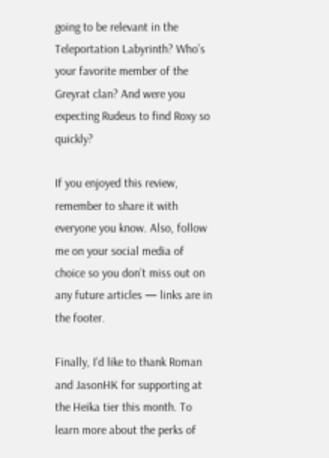going to be relevant in the Teleportation Labyrinth? Who’s your favorite member of the Greyrat clan? And were you expecting Rudeus to find Roxy so quickly?

If you enjoyed this review, remember to share it with everyone you know. Also, follow me on your social media of choice so you don’t miss out on any future articles — links are in the footer.

Finally, I’d like to thank Roman and JasonHK for supporting at the Heika tier this month. To learn more about the perks of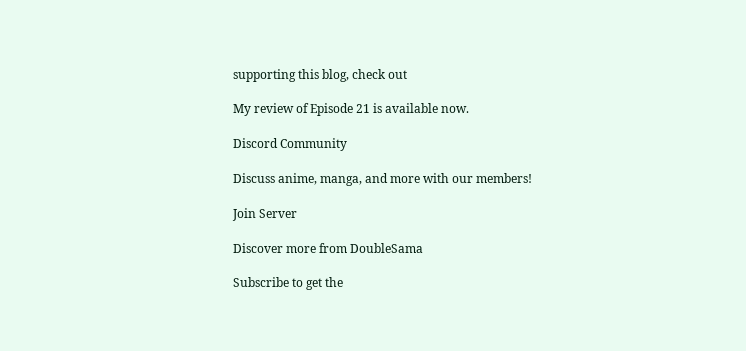supporting this blog, check out

My review of Episode 21 is available now.

Discord Community

Discuss anime, manga, and more with our members!

Join Server

Discover more from DoubleSama

Subscribe to get the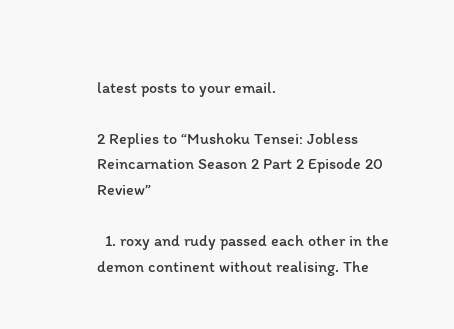latest posts to your email.

2 Replies to “Mushoku Tensei: Jobless Reincarnation Season 2 Part 2 Episode 20 Review”

  1. roxy and rudy passed each other in the demon continent without realising. The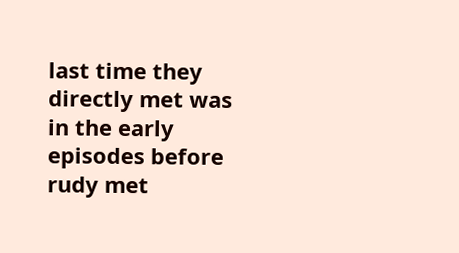last time they directly met was in the early episodes before rudy met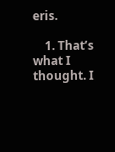eris.

    1. That’s what I thought. I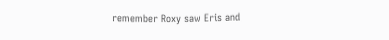remember Roxy saw Eris and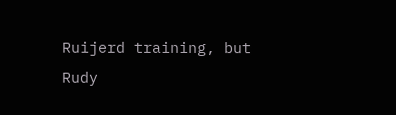Ruijerd training, but Rudy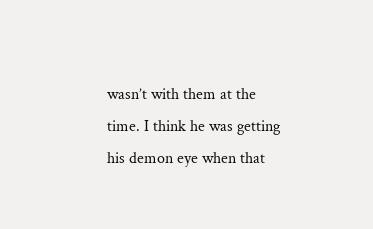wasn’t with them at the time. I think he was getting his demon eye when that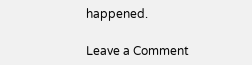happened.

Leave a Comment